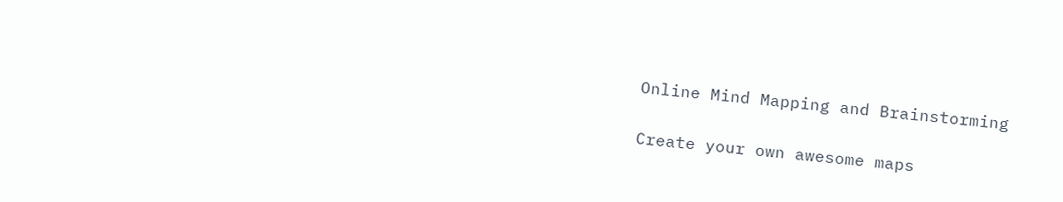Online Mind Mapping and Brainstorming

Create your own awesome maps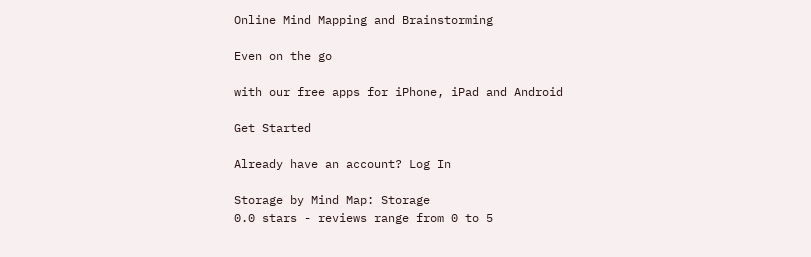Online Mind Mapping and Brainstorming

Even on the go

with our free apps for iPhone, iPad and Android

Get Started

Already have an account? Log In

Storage by Mind Map: Storage
0.0 stars - reviews range from 0 to 5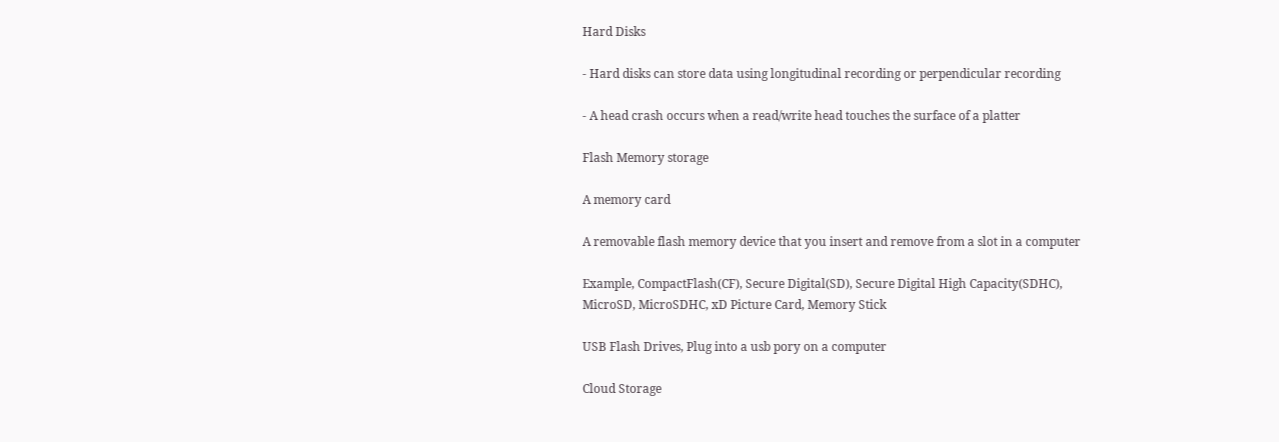Hard Disks

- Hard disks can store data using longitudinal recording or perpendicular recording

- A head crash occurs when a read/write head touches the surface of a platter

Flash Memory storage

A memory card

A removable flash memory device that you insert and remove from a slot in a computer

Example, CompactFlash(CF), Secure Digital(SD), Secure Digital High Capacity(SDHC), MicroSD, MicroSDHC, xD Picture Card, Memory Stick

USB Flash Drives, Plug into a usb pory on a computer

Cloud Storage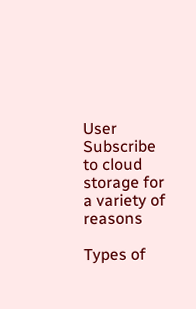User Subscribe to cloud storage for a variety of reasons

Types of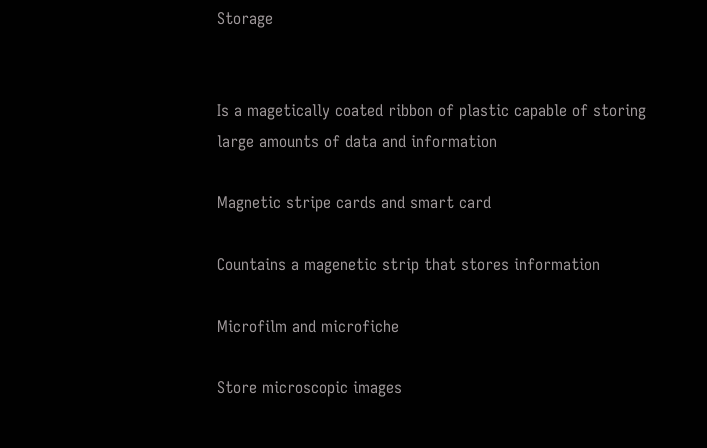Storage


Is a magetically coated ribbon of plastic capable of storing large amounts of data and information

Magnetic stripe cards and smart card

Countains a magenetic strip that stores information

Microfilm and microfiche

Store microscopic images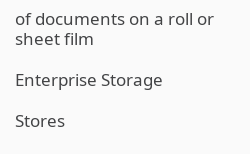of documents on a roll or sheet film

Enterprise Storage

Stores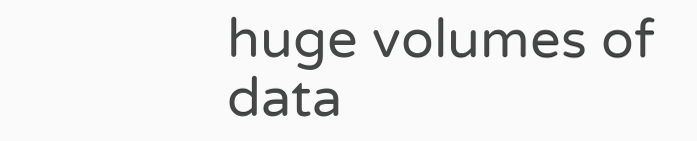huge volumes of data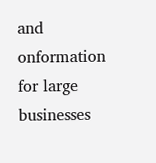and onformation for large businesses